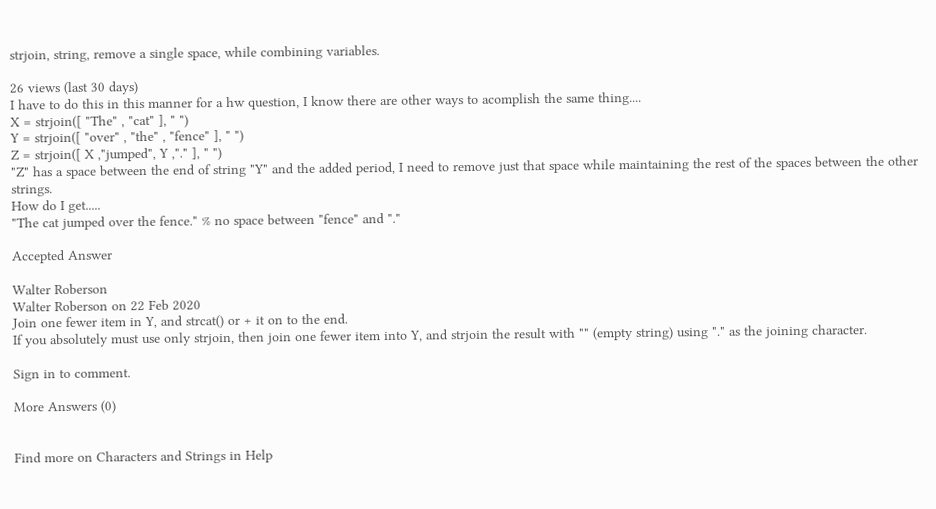strjoin, string, remove a single space, while combining variables.

26 views (last 30 days)
I have to do this in this manner for a hw question, I know there are other ways to acomplish the same thing....
X = strjoin([ "The" , "cat" ], " ")
Y = strjoin([ "over" , "the" , "fence" ], " ")
Z = strjoin([ X ,"jumped", Y ,"." ], " ")
"Z" has a space between the end of string "Y" and the added period, I need to remove just that space while maintaining the rest of the spaces between the other strings.
How do I get.....
"The cat jumped over the fence." % no space between "fence" and "."

Accepted Answer

Walter Roberson
Walter Roberson on 22 Feb 2020
Join one fewer item in Y, and strcat() or + it on to the end.
If you absolutely must use only strjoin, then join one fewer item into Y, and strjoin the result with "" (empty string) using "." as the joining character.

Sign in to comment.

More Answers (0)


Find more on Characters and Strings in Help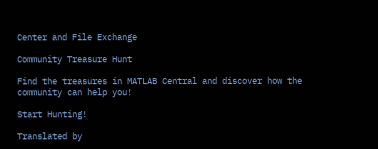Center and File Exchange

Community Treasure Hunt

Find the treasures in MATLAB Central and discover how the community can help you!

Start Hunting!

Translated by